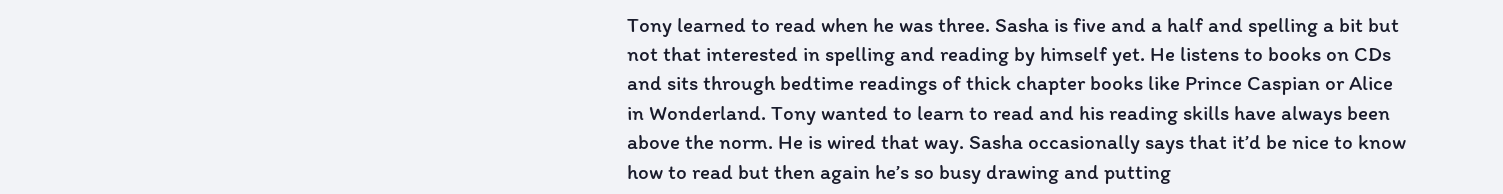Tony learned to read when he was three. Sasha is five and a half and spelling a bit but not that interested in spelling and reading by himself yet. He listens to books on CDs and sits through bedtime readings of thick chapter books like Prince Caspian or Alice in Wonderland. Tony wanted to learn to read and his reading skills have always been above the norm. He is wired that way. Sasha occasionally says that it’d be nice to know how to read but then again he’s so busy drawing and putting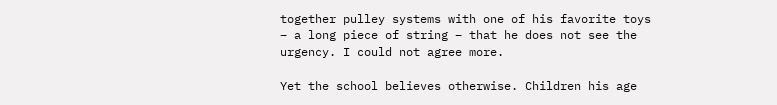together pulley systems with one of his favorite toys – a long piece of string – that he does not see the urgency. I could not agree more.

Yet the school believes otherwise. Children his age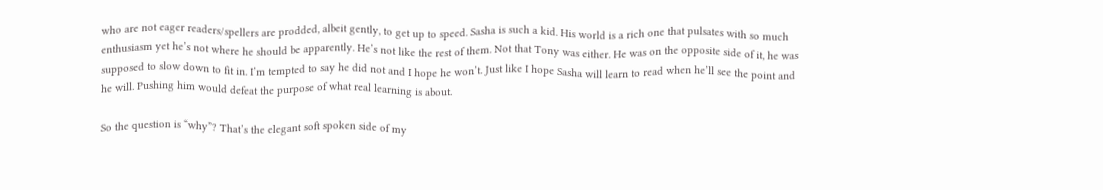who are not eager readers/spellers are prodded, albeit gently, to get up to speed. Sasha is such a kid. His world is a rich one that pulsates with so much enthusiasm yet he’s not where he should be apparently. He’s not like the rest of them. Not that Tony was either. He was on the opposite side of it, he was supposed to slow down to fit in. I’m tempted to say he did not and I hope he won’t. Just like I hope Sasha will learn to read when he’ll see the point and he will. Pushing him would defeat the purpose of what real learning is about.

So the question is “why”? That’s the elegant soft spoken side of my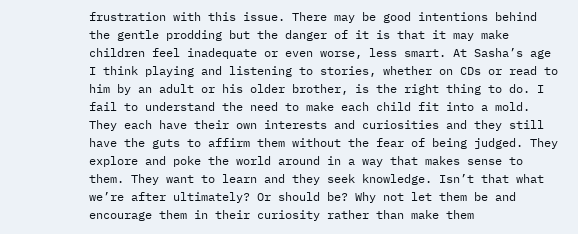frustration with this issue. There may be good intentions behind the gentle prodding but the danger of it is that it may make children feel inadequate or even worse, less smart. At Sasha’s age I think playing and listening to stories, whether on CDs or read to him by an adult or his older brother, is the right thing to do. I fail to understand the need to make each child fit into a mold. They each have their own interests and curiosities and they still have the guts to affirm them without the fear of being judged. They explore and poke the world around in a way that makes sense to them. They want to learn and they seek knowledge. Isn’t that what we’re after ultimately? Or should be? Why not let them be and encourage them in their curiosity rather than make them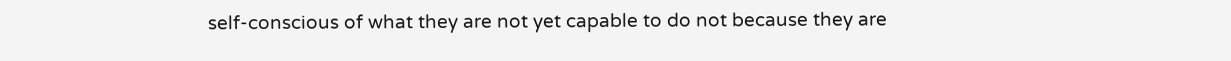self-conscious of what they are not yet capable to do not because they are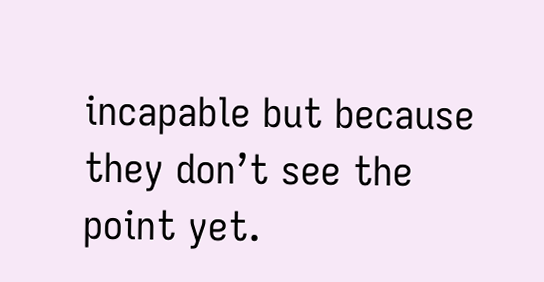incapable but because they don’t see the point yet.